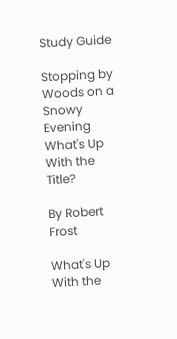Study Guide

Stopping by Woods on a Snowy Evening What's Up With the Title?

By Robert Frost

What's Up With the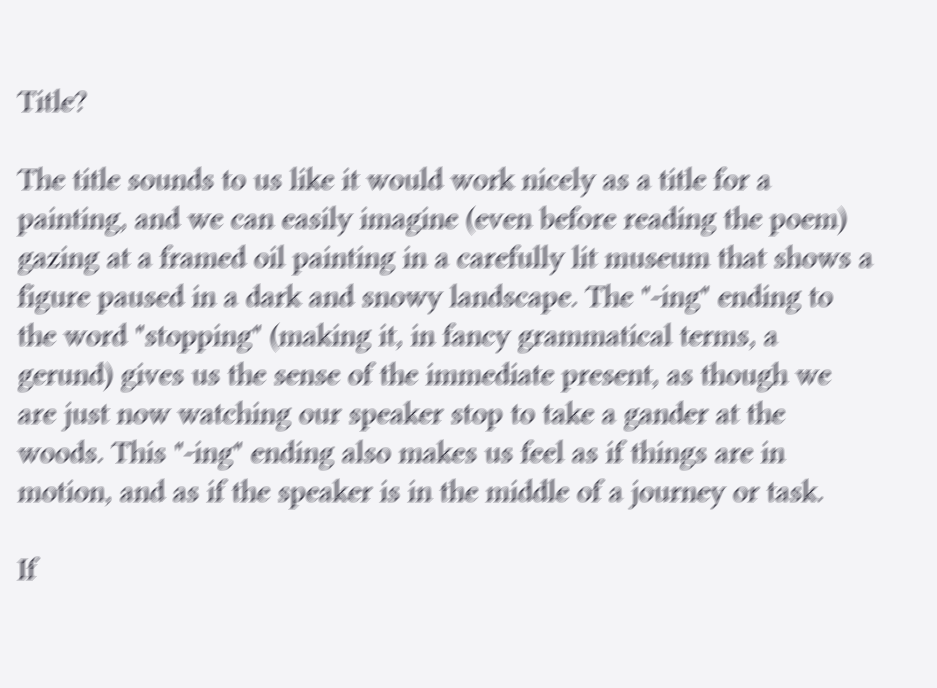Title?

The title sounds to us like it would work nicely as a title for a painting, and we can easily imagine (even before reading the poem) gazing at a framed oil painting in a carefully lit museum that shows a figure paused in a dark and snowy landscape. The "-ing" ending to the word "stopping" (making it, in fancy grammatical terms, a gerund) gives us the sense of the immediate present, as though we are just now watching our speaker stop to take a gander at the woods. This "-ing" ending also makes us feel as if things are in motion, and as if the speaker is in the middle of a journey or task.

If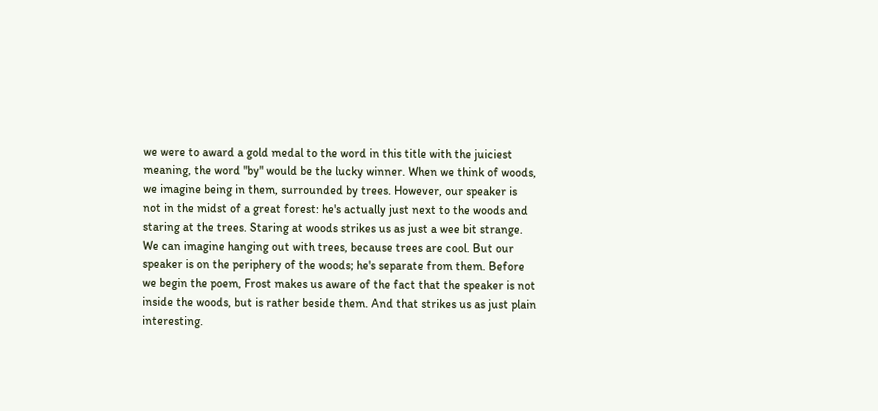we were to award a gold medal to the word in this title with the juiciest meaning, the word "by" would be the lucky winner. When we think of woods, we imagine being in them, surrounded by trees. However, our speaker is not in the midst of a great forest: he's actually just next to the woods and staring at the trees. Staring at woods strikes us as just a wee bit strange. We can imagine hanging out with trees, because trees are cool. But our speaker is on the periphery of the woods; he's separate from them. Before we begin the poem, Frost makes us aware of the fact that the speaker is not inside the woods, but is rather beside them. And that strikes us as just plain interesting.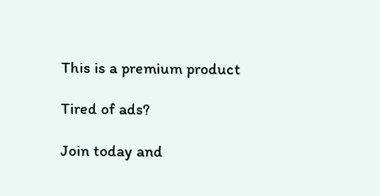This is a premium product

Tired of ads?

Join today and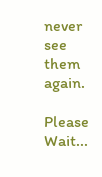never see them again.

Please Wait...